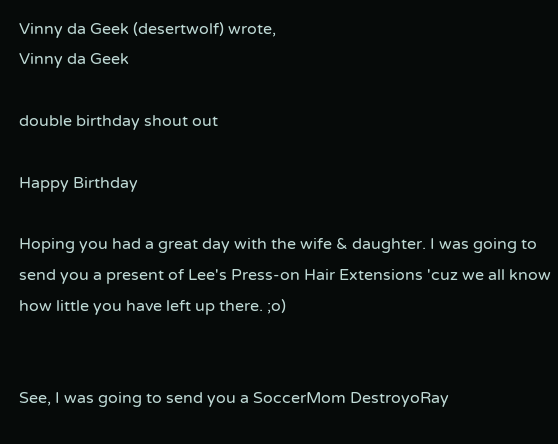Vinny da Geek (desertwolf) wrote,
Vinny da Geek

double birthday shout out

Happy Birthday

Hoping you had a great day with the wife & daughter. I was going to send you a present of Lee's Press-on Hair Extensions 'cuz we all know how little you have left up there. ;o)


See, I was going to send you a SoccerMom DestroyoRay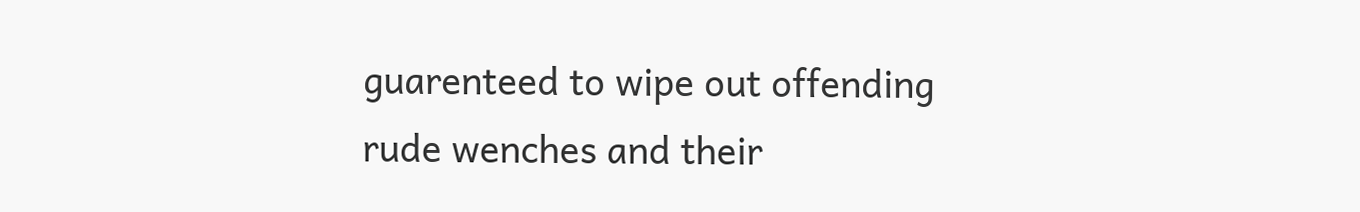guarenteed to wipe out offending rude wenches and their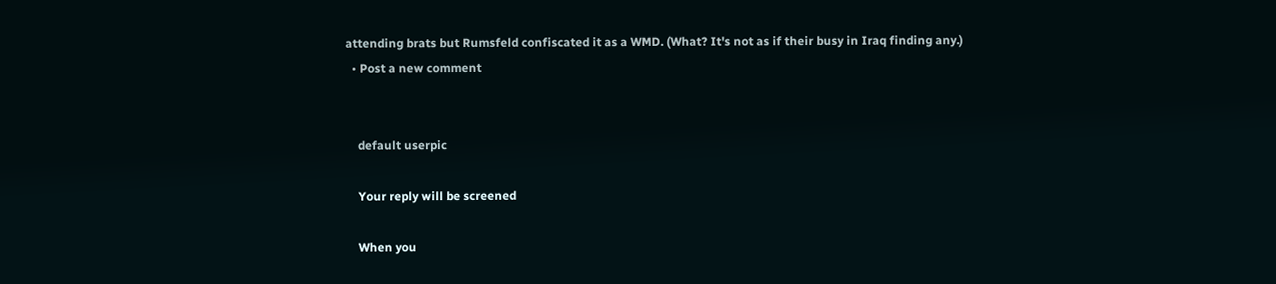attending brats but Rumsfeld confiscated it as a WMD. (What? It's not as if their busy in Iraq finding any.)
  • Post a new comment


    default userpic

    Your reply will be screened

    When you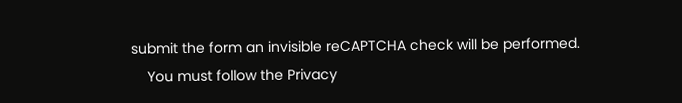submit the form an invisible reCAPTCHA check will be performed.
    You must follow the Privacy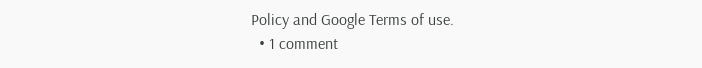Policy and Google Terms of use.
  • 1 comment